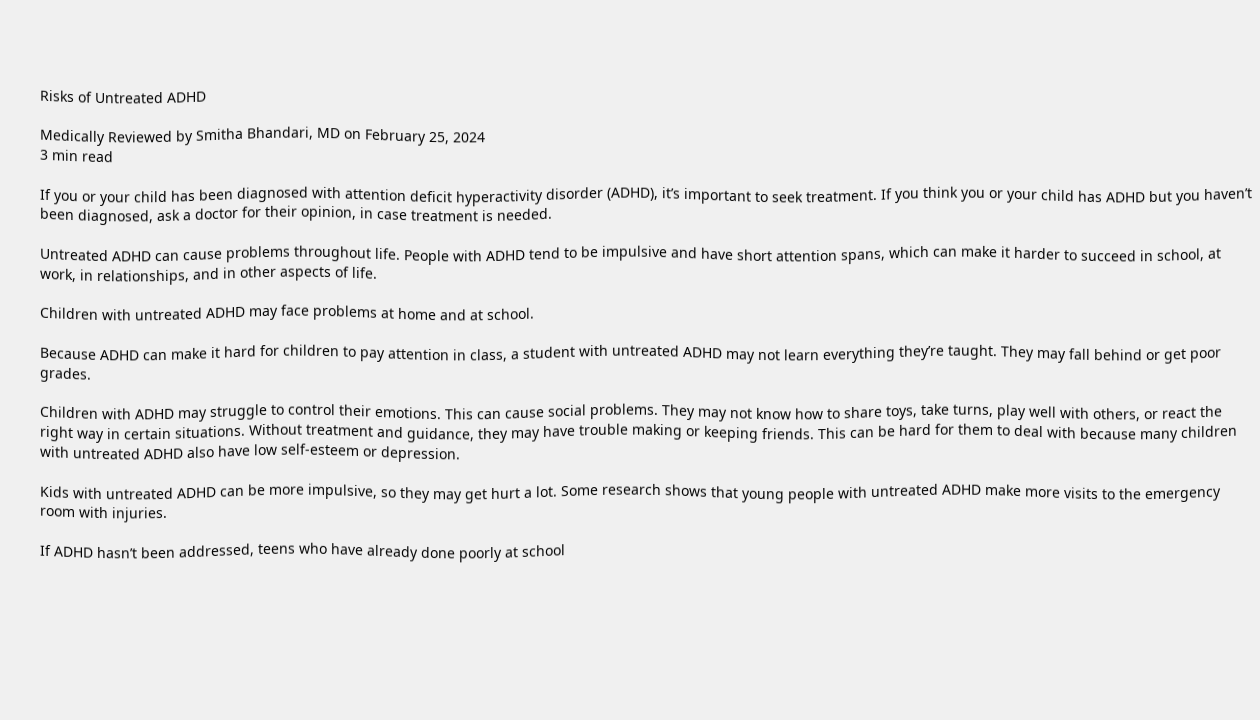Risks of Untreated ADHD

Medically Reviewed by Smitha Bhandari, MD on February 25, 2024
3 min read

If you or your child has been diagnosed with attention deficit hyperactivity disorder (ADHD), it’s important to seek treatment. If you think you or your child has ADHD but you haven’t been diagnosed, ask a doctor for their opinion, in case treatment is needed.

Untreated ADHD can cause problems throughout life. People with ADHD tend to be impulsive and have short attention spans, which can make it harder to succeed in school, at work, in relationships, and in other aspects of life.

Children with untreated ADHD may face problems at home and at school.

Because ADHD can make it hard for children to pay attention in class, a student with untreated ADHD may not learn everything they’re taught. They may fall behind or get poor grades.

Children with ADHD may struggle to control their emotions. This can cause social problems. They may not know how to share toys, take turns, play well with others, or react the right way in certain situations. Without treatment and guidance, they may have trouble making or keeping friends. This can be hard for them to deal with because many children with untreated ADHD also have low self-esteem or depression.

Kids with untreated ADHD can be more impulsive, so they may get hurt a lot. Some research shows that young people with untreated ADHD make more visits to the emergency room with injuries.

If ADHD hasn’t been addressed, teens who have already done poorly at school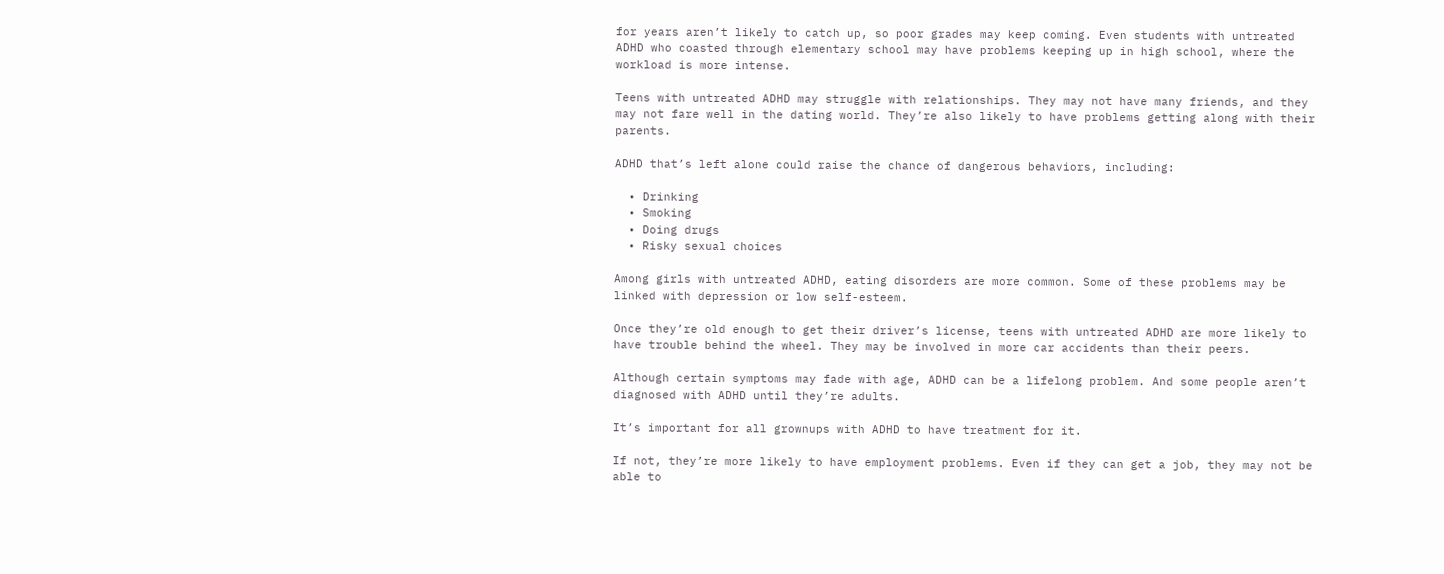for years aren’t likely to catch up, so poor grades may keep coming. Even students with untreated ADHD who coasted through elementary school may have problems keeping up in high school, where the workload is more intense.

Teens with untreated ADHD may struggle with relationships. They may not have many friends, and they may not fare well in the dating world. They’re also likely to have problems getting along with their parents.

ADHD that’s left alone could raise the chance of dangerous behaviors, including:

  • Drinking
  • Smoking
  • Doing drugs
  • Risky sexual choices

Among girls with untreated ADHD, eating disorders are more common. Some of these problems may be linked with depression or low self-esteem.

Once they’re old enough to get their driver’s license, teens with untreated ADHD are more likely to have trouble behind the wheel. They may be involved in more car accidents than their peers.

Although certain symptoms may fade with age, ADHD can be a lifelong problem. And some people aren’t diagnosed with ADHD until they’re adults.

It’s important for all grownups with ADHD to have treatment for it.

If not, they’re more likely to have employment problems. Even if they can get a job, they may not be able to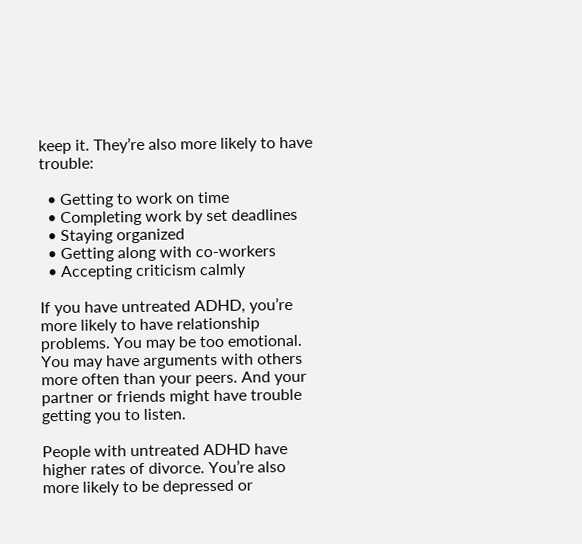keep it. They’re also more likely to have trouble:

  • Getting to work on time
  • Completing work by set deadlines
  • Staying organized
  • Getting along with co-workers
  • Accepting criticism calmly

If you have untreated ADHD, you’re more likely to have relationship problems. You may be too emotional. You may have arguments with others more often than your peers. And your partner or friends might have trouble getting you to listen.

People with untreated ADHD have higher rates of divorce. You’re also more likely to be depressed or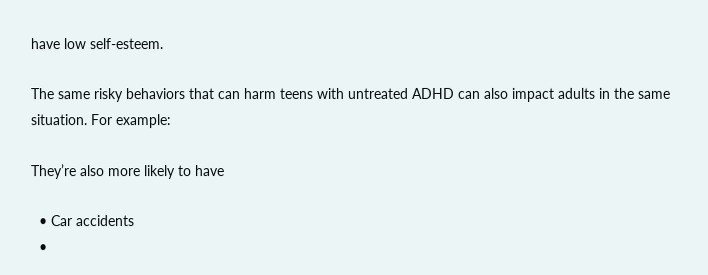have low self-esteem.

The same risky behaviors that can harm teens with untreated ADHD can also impact adults in the same situation. For example:

They’re also more likely to have

  • Car accidents
  •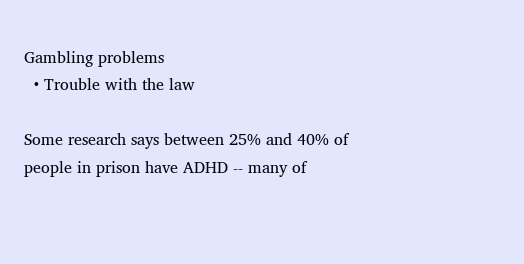Gambling problems
  • Trouble with the law

Some research says between 25% and 40% of people in prison have ADHD -- many of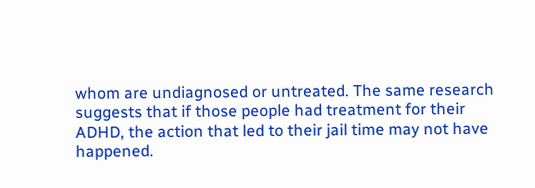whom are undiagnosed or untreated. The same research suggests that if those people had treatment for their ADHD, the action that led to their jail time may not have happened.